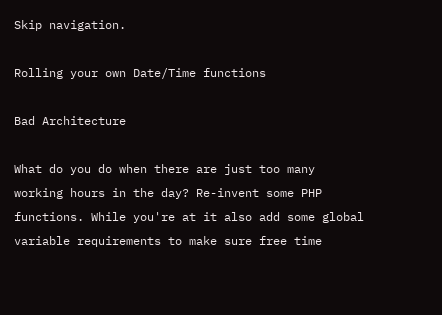Skip navigation.

Rolling your own Date/Time functions

Bad Architecture

What do you do when there are just too many working hours in the day? Re-invent some PHP functions. While you're at it also add some global variable requirements to make sure free time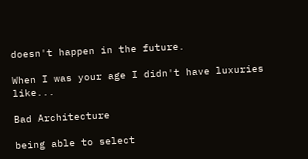doesn't happen in the future.

When I was your age I didn't have luxuries like...

Bad Architecture

being able to select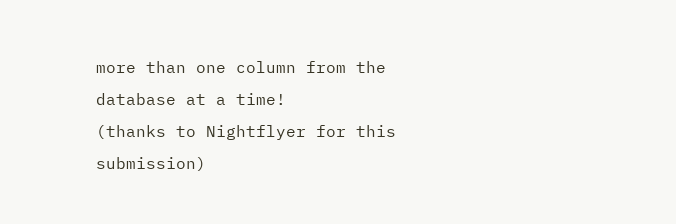more than one column from the database at a time!
(thanks to Nightflyer for this submission)